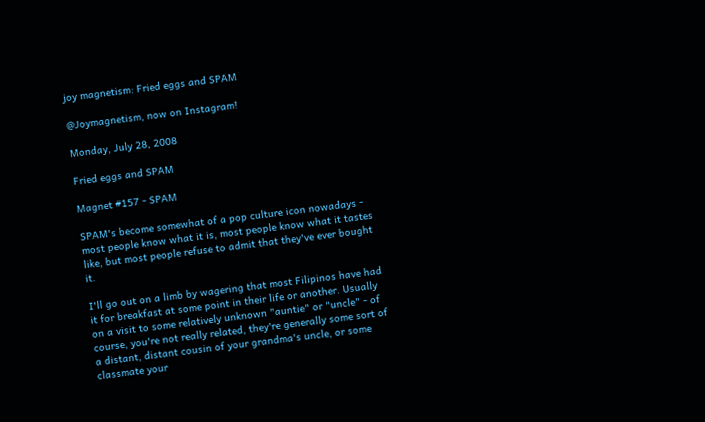joy magnetism: Fried eggs and SPAM

@Joymagnetism, now on Instagram!

Monday, July 28, 2008

Fried eggs and SPAM

Magnet #157 - SPAM

SPAM's become somewhat of a pop culture icon nowadays - most people know what it is, most people know what it tastes like, but most people refuse to admit that they've ever bought it.

I'll go out on a limb by wagering that most Filipinos have had it for breakfast at some point in their life or another. Usually on a visit to some relatively unknown "auntie" or "uncle" - of course, you're not really related, they're generally some sort of a distant, distant cousin of your grandma's uncle, or some classmate your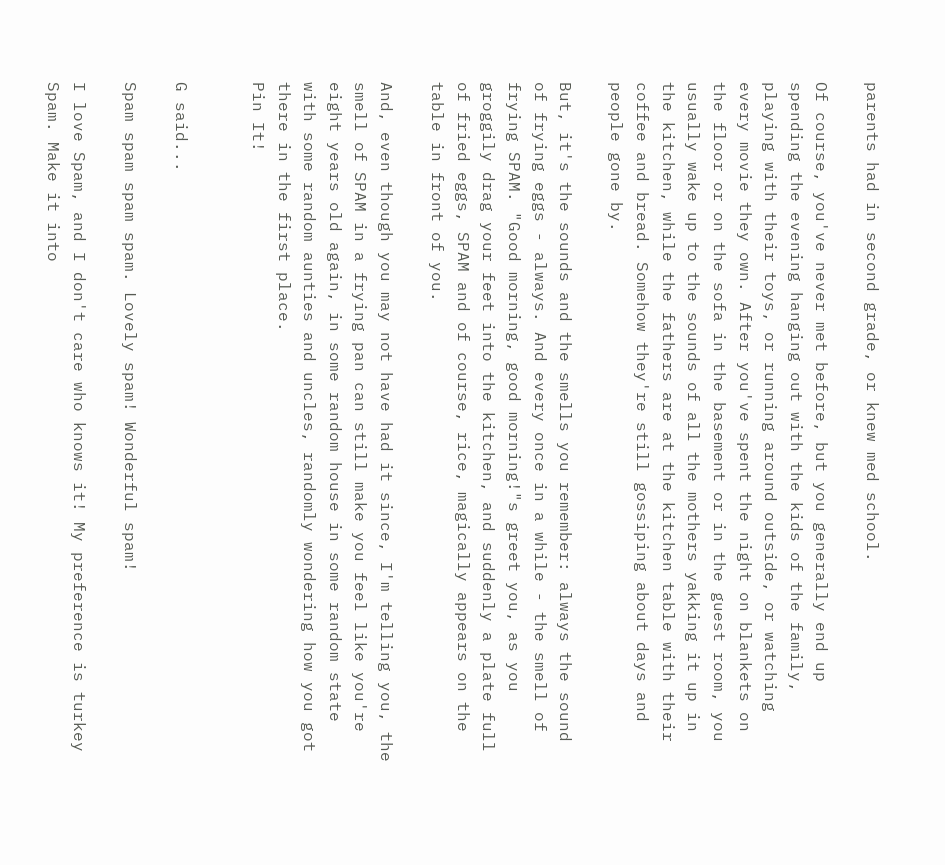parents had in second grade, or knew med school.

Of course, you've never met before, but you generally end up spending the evening hanging out with the kids of the family, playing with their toys, or running around outside, or watching every movie they own. After you've spent the night on blankets on the floor or on the sofa in the basement or in the guest room, you usually wake up to the sounds of all the mothers yakking it up in the kitchen, while the fathers are at the kitchen table with their coffee and bread. Somehow they're still gossiping about days and people gone by.

But, it's the sounds and the smells you remember: always the sound of frying eggs - always. And every once in a while - the smell of frying SPAM. "Good morning, good morning!"s greet you, as you groggily drag your feet into the kitchen, and suddenly a plate full of fried eggs, SPAM and of course, rice, magically appears on the table in front of you.

And, even though you may not have had it since, I'm telling you, the smell of SPAM in a frying pan can still make you feel like you're eight years old again, in some random house in some random state with some random aunties and uncles, randomly wondering how you got there in the first place.
Pin It!


G said...

Spam spam spam spam. Lovely spam! Wonderful spam!

I love Spam, and I don't care who knows it! My preference is turkey Spam. Make it into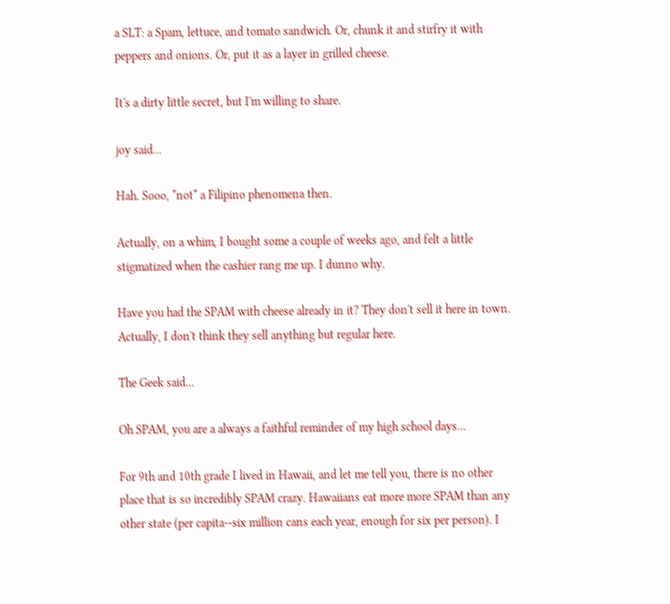a SLT: a Spam, lettuce, and tomato sandwich. Or, chunk it and stirfry it with peppers and onions. Or, put it as a layer in grilled cheese.

It's a dirty little secret, but I'm willing to share.

joy said...

Hah. Sooo, *not* a Filipino phenomena then.

Actually, on a whim, I bought some a couple of weeks ago, and felt a little stigmatized when the cashier rang me up. I dunno why.

Have you had the SPAM with cheese already in it? They don't sell it here in town. Actually, I don't think they sell anything but regular here.

The Geek said...

Oh SPAM, you are a always a faithful reminder of my high school days...

For 9th and 10th grade I lived in Hawaii, and let me tell you, there is no other place that is so incredibly SPAM crazy. Hawaiians eat more more SPAM than any other state (per capita--six million cans each year, enough for six per person). I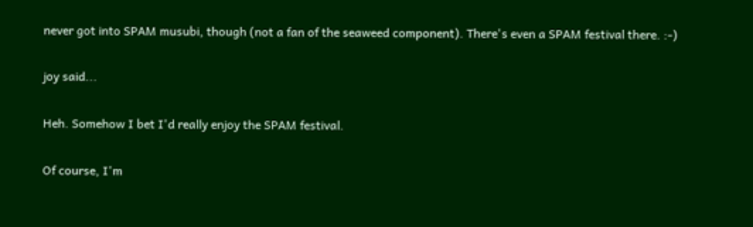never got into SPAM musubi, though (not a fan of the seaweed component). There's even a SPAM festival there. :-)

joy said...

Heh. Somehow I bet I'd really enjoy the SPAM festival.

Of course, I'm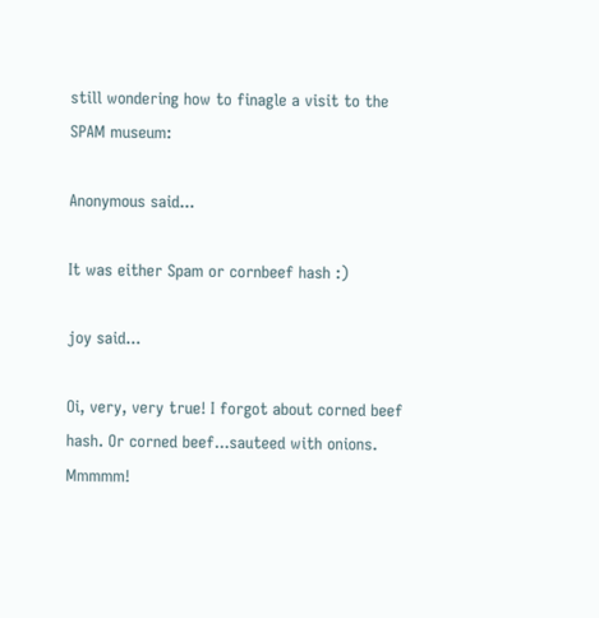still wondering how to finagle a visit to the SPAM museum:

Anonymous said...

It was either Spam or cornbeef hash :)

joy said...

Oi, very, very true! I forgot about corned beef hash. Or corned beef...sauteed with onions. Mmmmm!